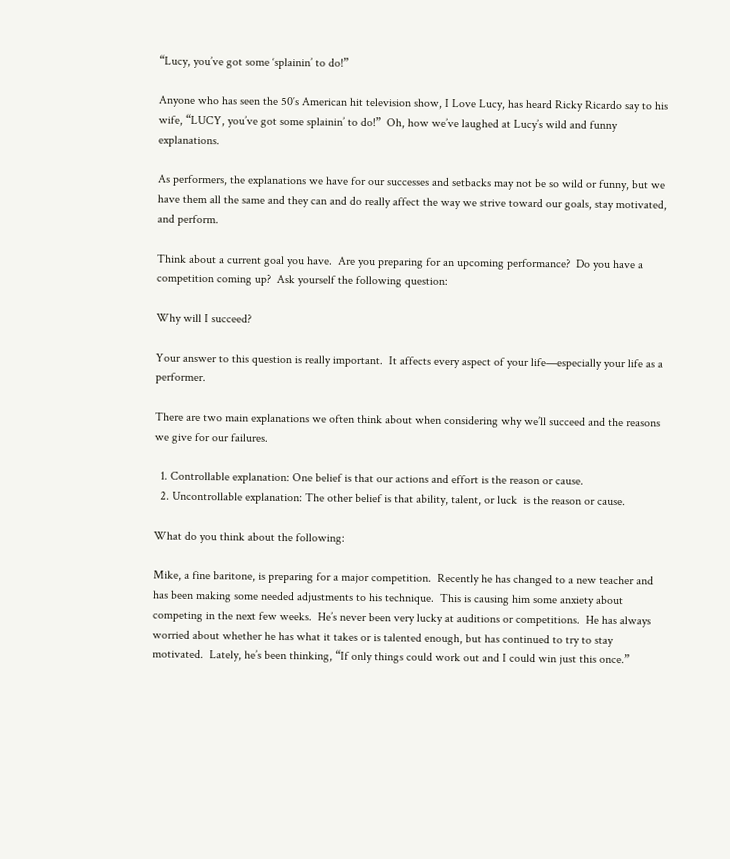“Lucy, you’ve got some ‘splainin’ to do!”

Anyone who has seen the 50′s American hit television show, I Love Lucy, has heard Ricky Ricardo say to his wife, “LUCY, you’ve got some splainin’ to do!”  Oh, how we’ve laughed at Lucy’s wild and funny explanations.

As performers, the explanations we have for our successes and setbacks may not be so wild or funny, but we have them all the same and they can and do really affect the way we strive toward our goals, stay motivated, and perform.

Think about a current goal you have.  Are you preparing for an upcoming performance?  Do you have a competition coming up?  Ask yourself the following question:

Why will I succeed?

Your answer to this question is really important.  It affects every aspect of your life—especially your life as a performer.

There are two main explanations we often think about when considering why we’ll succeed and the reasons we give for our failures.

  1. Controllable explanation: One belief is that our actions and effort is the reason or cause.
  2. Uncontrollable explanation: The other belief is that ability, talent, or luck  is the reason or cause.

What do you think about the following:

Mike, a fine baritone, is preparing for a major competition.  Recently he has changed to a new teacher and has been making some needed adjustments to his technique.  This is causing him some anxiety about competing in the next few weeks.  He’s never been very lucky at auditions or competitions.  He has always worried about whether he has what it takes or is talented enough, but has continued to try to stay motivated.  Lately, he’s been thinking, “If only things could work out and I could win just this once.”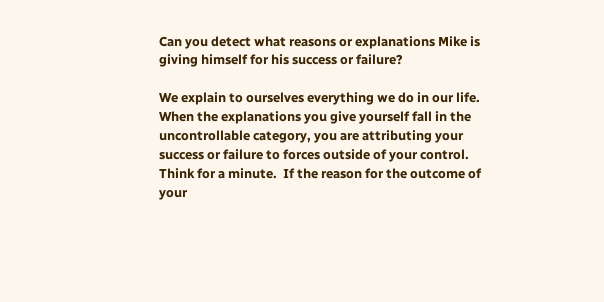Can you detect what reasons or explanations Mike is giving himself for his success or failure?

We explain to ourselves everything we do in our life.  When the explanations you give yourself fall in the uncontrollable category, you are attributing your success or failure to forces outside of your control.  Think for a minute.  If the reason for the outcome of your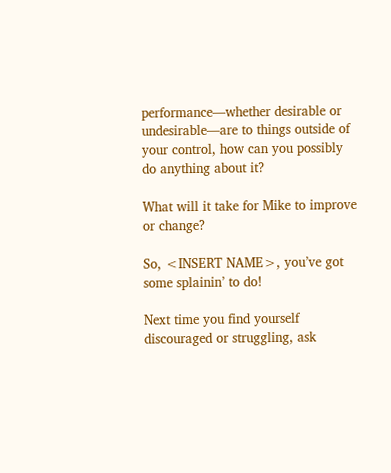performance—whether desirable or undesirable—are to things outside of your control, how can you possibly do anything about it?

What will it take for Mike to improve or change?

So, <INSERT NAME>, you’ve got some splainin’ to do!

Next time you find yourself discouraged or struggling, ask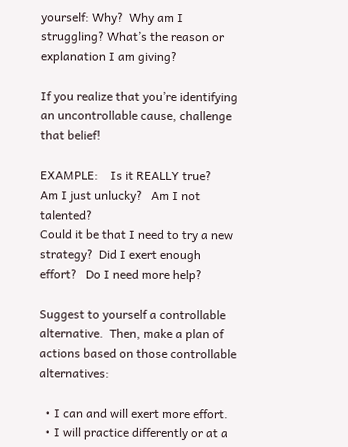yourself: Why?  Why am I struggling? What’s the reason or explanation I am giving?

If you realize that you’re identifying an uncontrollable cause, challenge that belief!

EXAMPLE:    Is it REALLY true?   Am I just unlucky?   Am I not talented?
Could it be that I need to try a new strategy?  Did I exert enough effort?   Do I need more help?

Suggest to yourself a controllable alternative.  Then, make a plan of actions based on those controllable alternatives:

  • I can and will exert more effort.
  • I will practice differently or at a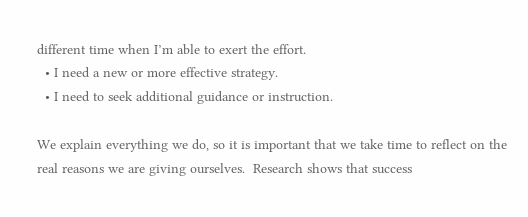different time when I’m able to exert the effort.
  • I need a new or more effective strategy.
  • I need to seek additional guidance or instruction.

We explain everything we do, so it is important that we take time to reflect on the real reasons we are giving ourselves.  Research shows that success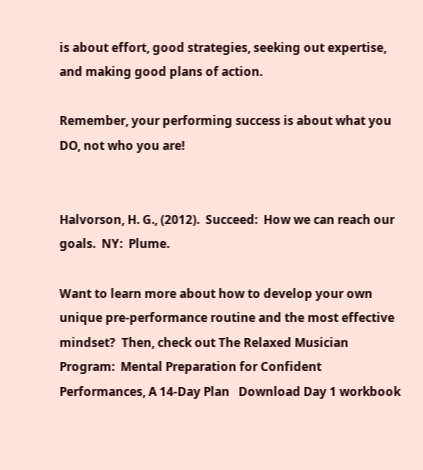is about effort, good strategies, seeking out expertise, and making good plans of action.

Remember, your performing success is about what you DO, not who you are!


Halvorson, H. G., (2012).  Succeed:  How we can reach our goals.  NY:  Plume.

Want to learn more about how to develop your own unique pre-performance routine and the most effective mindset?  Then, check out The Relaxed Musician Program:  Mental Preparation for Confident Performances, A 14-Day Plan   Download Day 1 workbook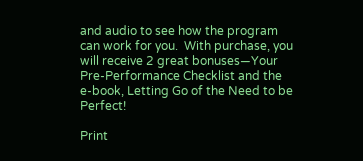and audio to see how the program can work for you.  With purchase, you will receive 2 great bonuses—Your Pre-Performance Checklist and the e-book, Letting Go of the Need to be Perfect!

Print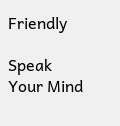Friendly

Speak Your Mind